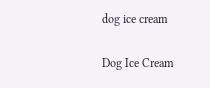dog ice cream

Dog Ice Cream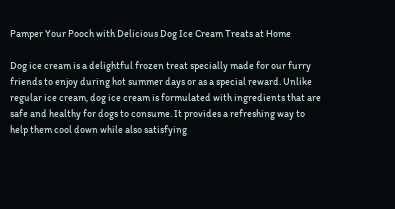Pamper Your Pooch with Delicious Dog Ice Cream Treats at Home

Dog ice cream is a delightful frozen treat specially made for our furry friends to enjoy during hot summer days or as a special reward. Unlike regular ice cream, dog ice cream is formulated with ingredients that are safe and healthy for dogs to consume. It provides a refreshing way to help them cool down while also satisfying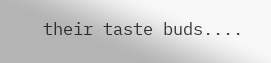their taste buds....